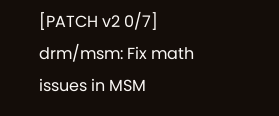[PATCH v2 0/7] drm/msm: Fix math issues in MSM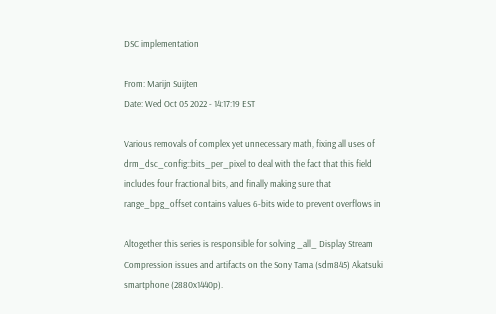DSC implementation

From: Marijn Suijten
Date: Wed Oct 05 2022 - 14:17:19 EST

Various removals of complex yet unnecessary math, fixing all uses of
drm_dsc_config::bits_per_pixel to deal with the fact that this field
includes four fractional bits, and finally making sure that
range_bpg_offset contains values 6-bits wide to prevent overflows in

Altogether this series is responsible for solving _all_ Display Stream
Compression issues and artifacts on the Sony Tama (sdm845) Akatsuki
smartphone (2880x1440p).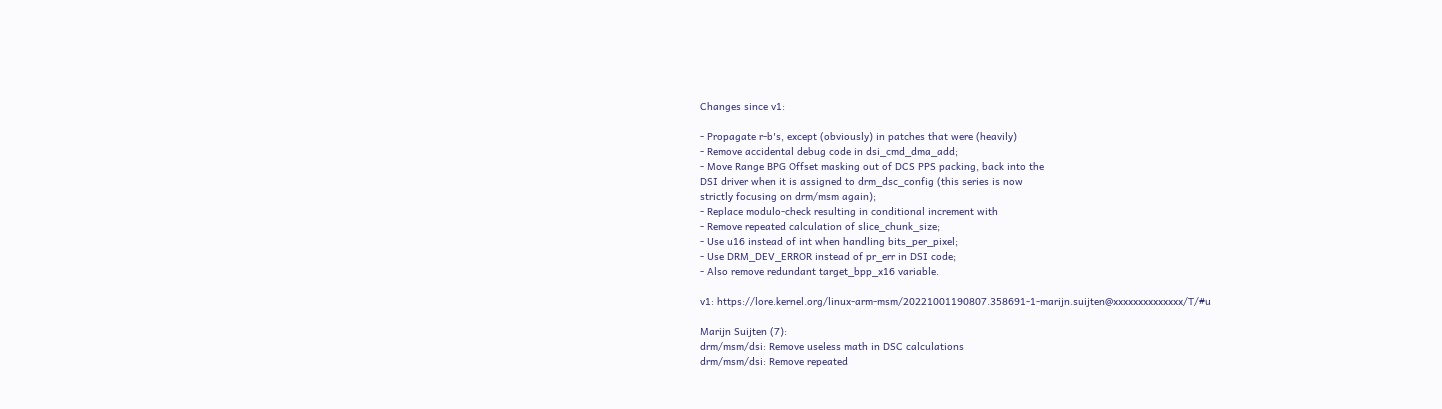Changes since v1:

- Propagate r-b's, except (obviously) in patches that were (heavily)
- Remove accidental debug code in dsi_cmd_dma_add;
- Move Range BPG Offset masking out of DCS PPS packing, back into the
DSI driver when it is assigned to drm_dsc_config (this series is now
strictly focusing on drm/msm again);
- Replace modulo-check resulting in conditional increment with
- Remove repeated calculation of slice_chunk_size;
- Use u16 instead of int when handling bits_per_pixel;
- Use DRM_DEV_ERROR instead of pr_err in DSI code;
- Also remove redundant target_bpp_x16 variable.

v1: https://lore.kernel.org/linux-arm-msm/20221001190807.358691-1-marijn.suijten@xxxxxxxxxxxxxx/T/#u

Marijn Suijten (7):
drm/msm/dsi: Remove useless math in DSC calculations
drm/msm/dsi: Remove repeated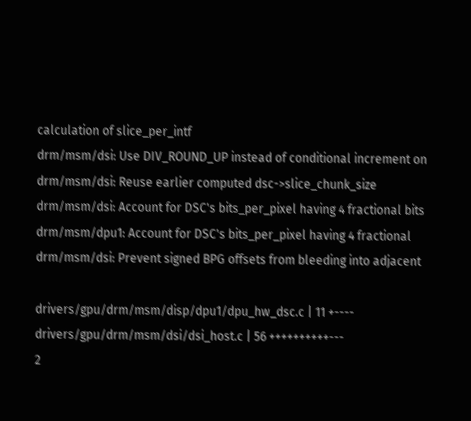calculation of slice_per_intf
drm/msm/dsi: Use DIV_ROUND_UP instead of conditional increment on
drm/msm/dsi: Reuse earlier computed dsc->slice_chunk_size
drm/msm/dsi: Account for DSC's bits_per_pixel having 4 fractional bits
drm/msm/dpu1: Account for DSC's bits_per_pixel having 4 fractional
drm/msm/dsi: Prevent signed BPG offsets from bleeding into adjacent

drivers/gpu/drm/msm/disp/dpu1/dpu_hw_dsc.c | 11 +----
drivers/gpu/drm/msm/dsi/dsi_host.c | 56 ++++++++++---
2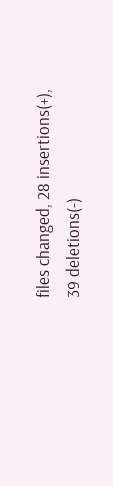files changed, 28 insertions(+), 39 deletions(-)